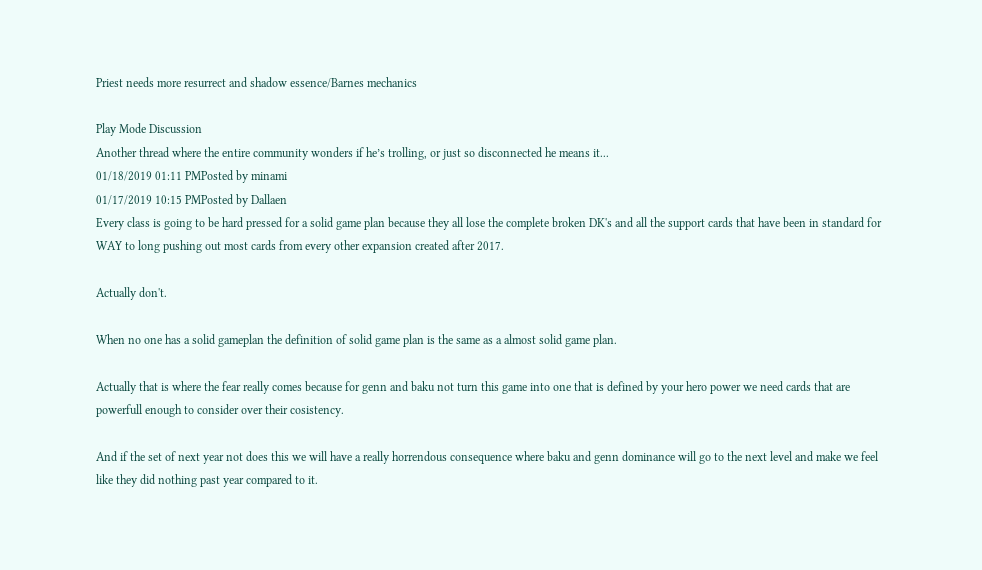Priest needs more resurrect and shadow essence/Barnes mechanics

Play Mode Discussion
Another thread where the entire community wonders if he’s trolling, or just so disconnected he means it...
01/18/2019 01:11 PMPosted by minami
01/17/2019 10:15 PMPosted by Dallaen
Every class is going to be hard pressed for a solid game plan because they all lose the complete broken DK's and all the support cards that have been in standard for WAY to long pushing out most cards from every other expansion created after 2017.

Actually don't.

When no one has a solid gameplan the definition of solid game plan is the same as a almost solid game plan.

Actually that is where the fear really comes because for genn and baku not turn this game into one that is defined by your hero power we need cards that are powerfull enough to consider over their cosistency.

And if the set of next year not does this we will have a really horrendous consequence where baku and genn dominance will go to the next level and make we feel like they did nothing past year compared to it.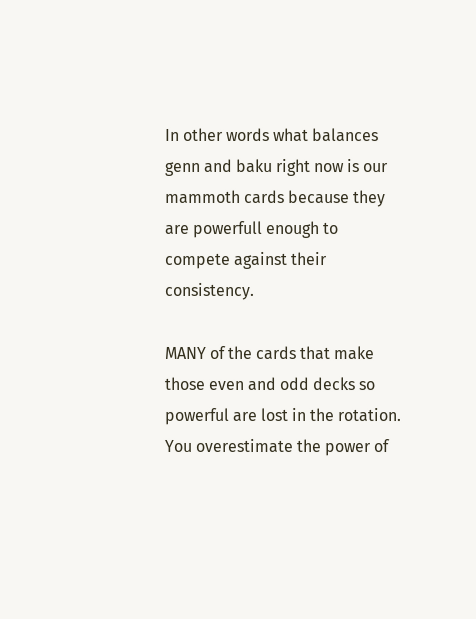In other words what balances genn and baku right now is our mammoth cards because they are powerfull enough to compete against their consistency.

MANY of the cards that make those even and odd decks so powerful are lost in the rotation. You overestimate the power of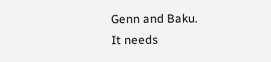Genn and Baku.
It needs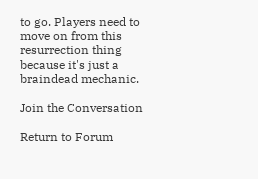to go. Players need to move on from this resurrection thing because it's just a braindead mechanic.

Join the Conversation

Return to Forum